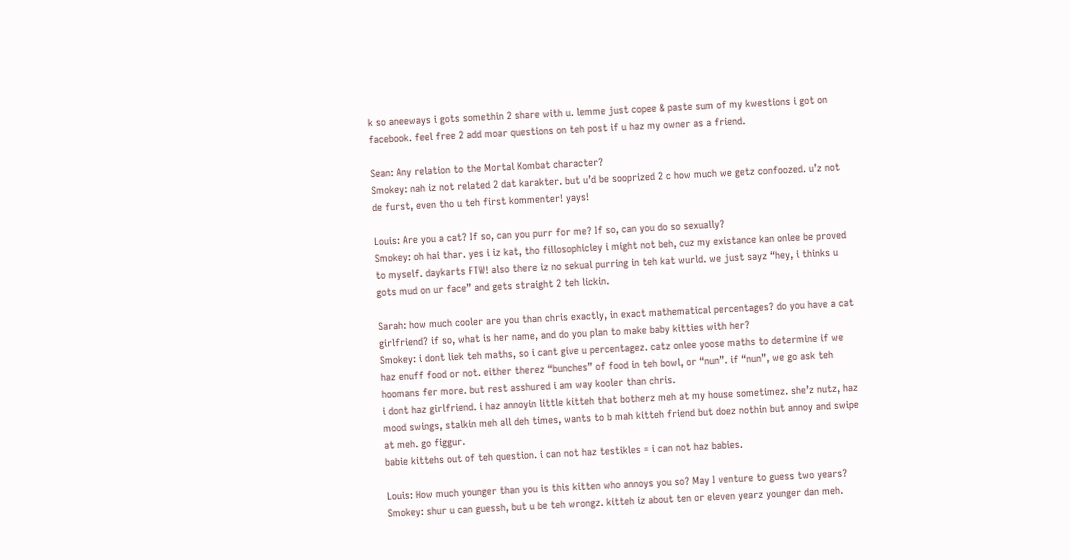k so aneeways i gots somethin 2 share with u. lemme just copee & paste sum of my kwestions i got on facebook. feel free 2 add moar questions on teh post if u haz my owner as a friend.

Sean: Any relation to the Mortal Kombat character?
Smokey: nah iz not related 2 dat karakter. but u’d be sooprized 2 c how much we getz confoozed. u’z not de furst, even tho u teh first kommenter! yays!

Louis: Are you a cat? If so, can you purr for me? If so, can you do so sexually?
Smokey: oh hai thar. yes i iz kat, tho fillosophicley i might not beh, cuz my existance kan onlee be proved to myself. daykarts FTW! also there iz no sekual purring in teh kat wurld. we just sayz “hey, i thinks u gots mud on ur face” and gets straight 2 teh lickin.

Sarah: how much cooler are you than chris exactly, in exact mathematical percentages? do you have a cat girlfriend? if so, what is her name, and do you plan to make baby kitties with her?
Smokey: i dont liek teh maths, so i cant give u percentagez. catz onlee yoose maths to determine if we haz enuff food or not. either therez “bunches” of food in teh bowl, or “nun”. if “nun”, we go ask teh hoomans fer more. but rest asshured i am way kooler than chris.
i dont haz girlfriend. i haz annoyin little kitteh that botherz meh at my house sometimez. she’z nutz, haz mood swings, stalkin meh all deh times, wants to b mah kitteh friend but doez nothin but annoy and swipe at meh. go figgur.
babie kittehs out of teh question. i can not haz testikles = i can not haz babies.

Louis: How much younger than you is this kitten who annoys you so? May I venture to guess two years?
Smokey: shur u can guessh, but u be teh wrongz. kitteh iz about ten or eleven yearz younger dan meh.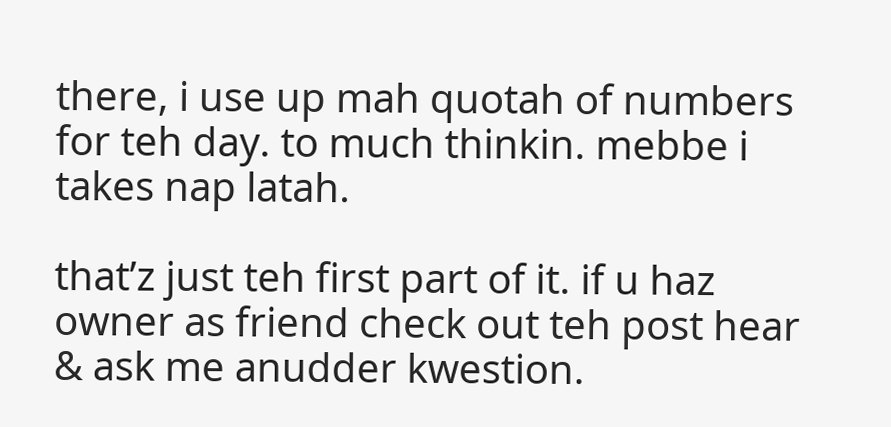there, i use up mah quotah of numbers for teh day. to much thinkin. mebbe i takes nap latah.

that’z just teh first part of it. if u haz owner as friend check out teh post hear & ask me anudder kwestion.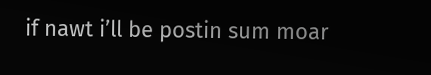if nawt i’ll be postin sum moar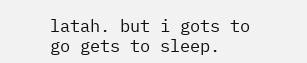latah. but i gots to go gets to sleep.